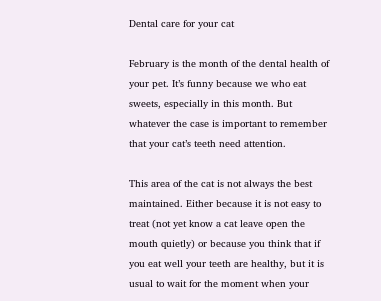Dental care for your cat

February is the month of the dental health of your pet. It’s funny because we who eat sweets, especially in this month. But whatever the case is important to remember that your cat’s teeth need attention.

This area of the cat is not always the best maintained. Either because it is not easy to treat (not yet know a cat leave open the mouth quietly) or because you think that if you eat well your teeth are healthy, but it is usual to wait for the moment when your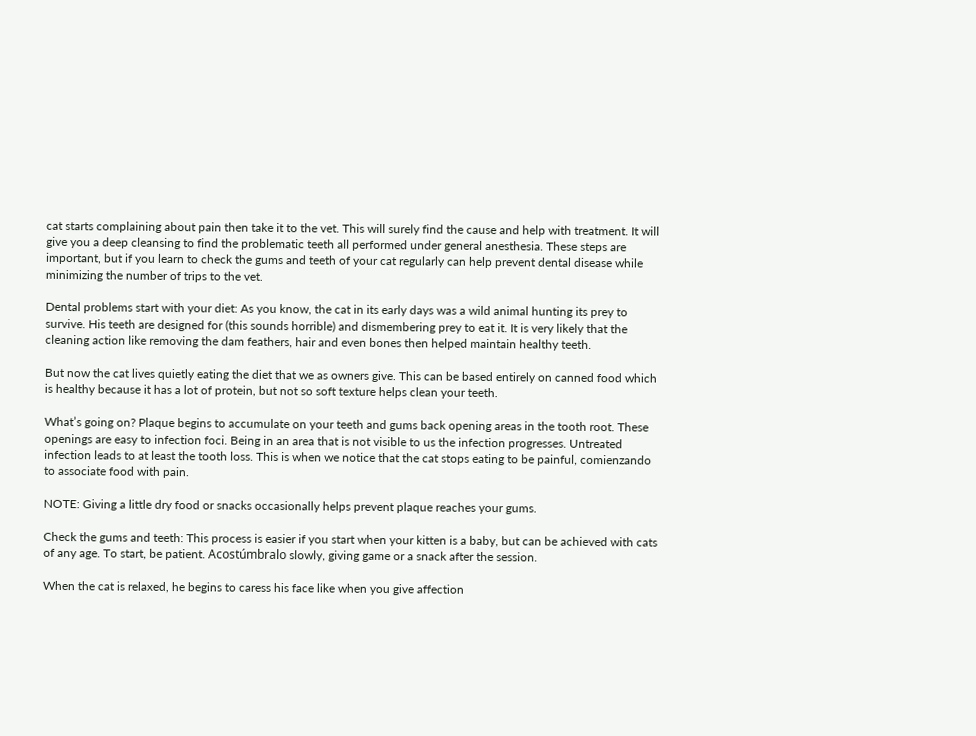cat starts complaining about pain then take it to the vet. This will surely find the cause and help with treatment. It will give you a deep cleansing to find the problematic teeth all performed under general anesthesia. These steps are important, but if you learn to check the gums and teeth of your cat regularly can help prevent dental disease while minimizing the number of trips to the vet.

Dental problems start with your diet: As you know, the cat in its early days was a wild animal hunting its prey to survive. His teeth are designed for (this sounds horrible) and dismembering prey to eat it. It is very likely that the cleaning action like removing the dam feathers, hair and even bones then helped maintain healthy teeth.

But now the cat lives quietly eating the diet that we as owners give. This can be based entirely on canned food which is healthy because it has a lot of protein, but not so soft texture helps clean your teeth.

What’s going on? Plaque begins to accumulate on your teeth and gums back opening areas in the tooth root. These openings are easy to infection foci. Being in an area that is not visible to us the infection progresses. Untreated infection leads to at least the tooth loss. This is when we notice that the cat stops eating to be painful, comienzando to associate food with pain.

NOTE: Giving a little dry food or snacks occasionally helps prevent plaque reaches your gums.

Check the gums and teeth: This process is easier if you start when your kitten is a baby, but can be achieved with cats of any age. To start, be patient. Acostúmbralo slowly, giving game or a snack after the session.

When the cat is relaxed, he begins to caress his face like when you give affection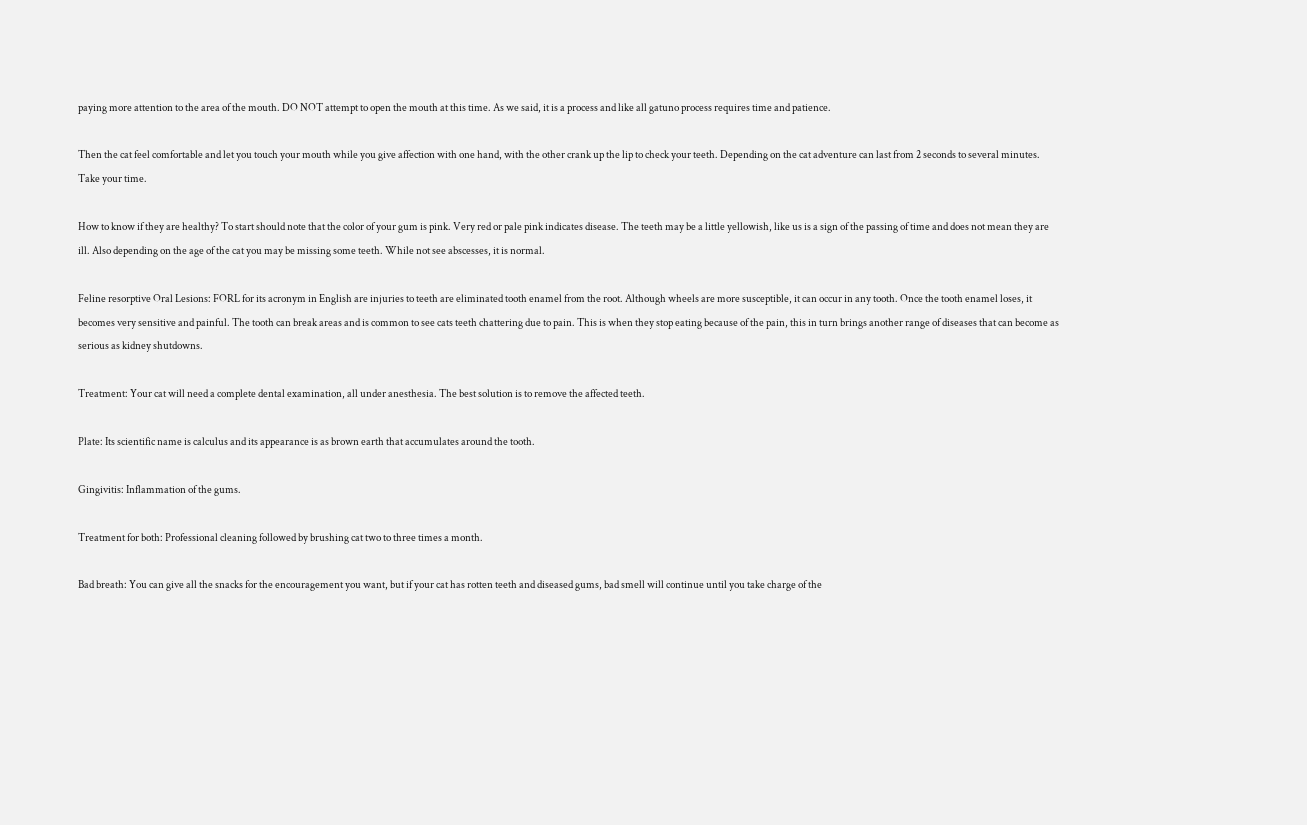paying more attention to the area of the mouth. DO NOT attempt to open the mouth at this time. As we said, it is a process and like all gatuno process requires time and patience.

Then the cat feel comfortable and let you touch your mouth while you give affection with one hand, with the other crank up the lip to check your teeth. Depending on the cat adventure can last from 2 seconds to several minutes. Take your time.

How to know if they are healthy? To start should note that the color of your gum is pink. Very red or pale pink indicates disease. The teeth may be a little yellowish, like us is a sign of the passing of time and does not mean they are ill. Also depending on the age of the cat you may be missing some teeth. While not see abscesses, it is normal.

Feline resorptive Oral Lesions: FORL for its acronym in English are injuries to teeth are eliminated tooth enamel from the root. Although wheels are more susceptible, it can occur in any tooth. Once the tooth enamel loses, it becomes very sensitive and painful. The tooth can break areas and is common to see cats teeth chattering due to pain. This is when they stop eating because of the pain, this in turn brings another range of diseases that can become as serious as kidney shutdowns.

Treatment: Your cat will need a complete dental examination, all under anesthesia. The best solution is to remove the affected teeth.

Plate: Its scientific name is calculus and its appearance is as brown earth that accumulates around the tooth.

Gingivitis: Inflammation of the gums.

Treatment for both: Professional cleaning followed by brushing cat two to three times a month.

Bad breath: You can give all the snacks for the encouragement you want, but if your cat has rotten teeth and diseased gums, bad smell will continue until you take charge of the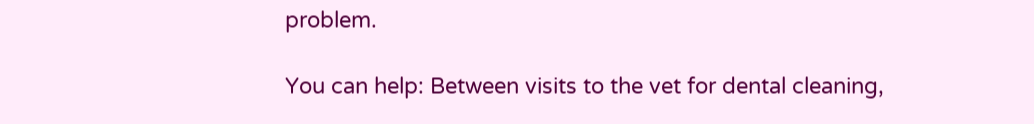problem.

You can help: Between visits to the vet for dental cleaning,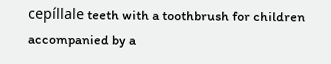cepíllale teeth with a toothbrush for children accompanied by a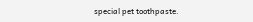special pet toothpaste.